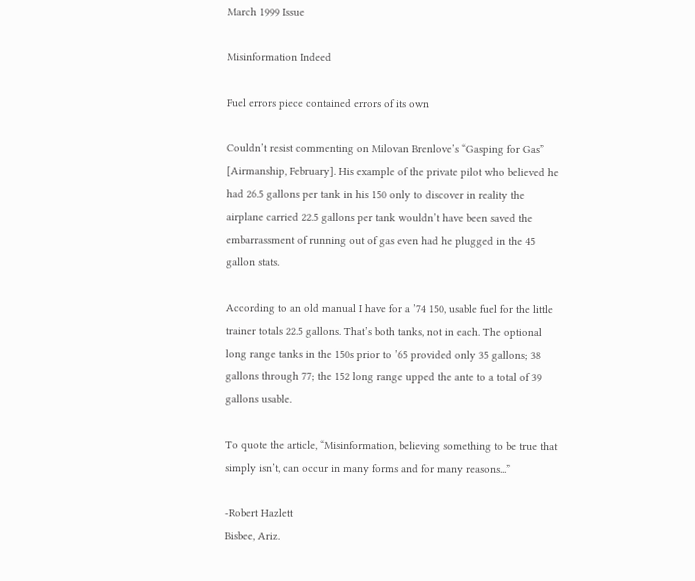March 1999 Issue

Misinformation Indeed

Fuel errors piece contained errors of its own

Couldn’t resist commenting on Milovan Brenlove’s “Gasping for Gas” [Airmanship, February]. His example of the private pilot who believed he had 26.5 gallons per tank in his 150 only to discover in reality the airplane carried 22.5 gallons per tank wouldn’t have been saved the embarrassment of running out of gas even had he plugged in the 45 gallon stats.

According to an old manual I have for a ’74 150, usable fuel for the little trainer totals 22.5 gallons. That’s both tanks, not in each. The optional long range tanks in the 150s prior to ’65 provided only 35 gallons; 38 gallons through 77; the 152 long range upped the ante to a total of 39 gallons usable.

To quote the article, “Misinformation, believing something to be true that simply isn’t, can occur in many forms and for many reasons...”

-Robert Hazlett
Bisbee, Ariz.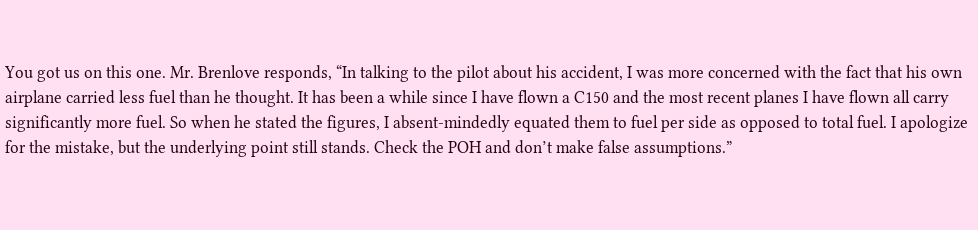You got us on this one. Mr. Brenlove responds, “In talking to the pilot about his accident, I was more concerned with the fact that his own airplane carried less fuel than he thought. It has been a while since I have flown a C150 and the most recent planes I have flown all carry significantly more fuel. So when he stated the figures, I absent-mindedly equated them to fuel per side as opposed to total fuel. I apologize for the mistake, but the underlying point still stands. Check the POH and don’t make false assumptions.”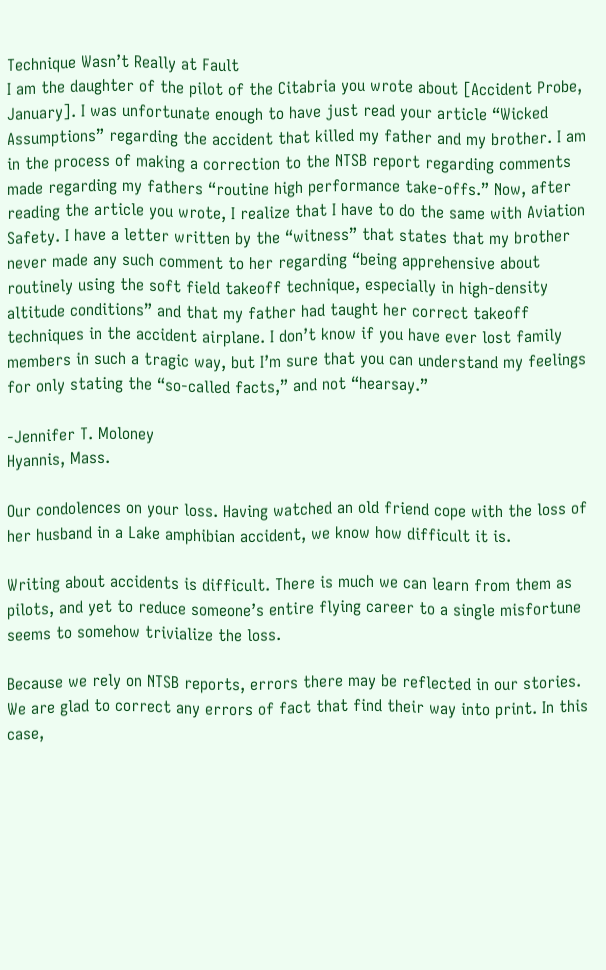Technique Wasn’t Really at Fault
I am the daughter of the pilot of the Citabria you wrote about [Accident Probe, January]. I was unfortunate enough to have just read your article “Wicked Assumptions” regarding the accident that killed my father and my brother. I am in the process of making a correction to the NTSB report regarding comments made regarding my fathers “routine high performance take-offs.” Now, after reading the article you wrote, I realize that I have to do the same with Aviation Safety. I have a letter written by the “witness” that states that my brother never made any such comment to her regarding “being apprehensive about routinely using the soft field takeoff technique, especially in high-density altitude conditions” and that my father had taught her correct takeoff techniques in the accident airplane. I don’t know if you have ever lost family members in such a tragic way, but I’m sure that you can understand my feelings for only stating the “so-called facts,” and not “hearsay.”

-Jennifer T. Moloney
Hyannis, Mass.

Our condolences on your loss. Having watched an old friend cope with the loss of her husband in a Lake amphibian accident, we know how difficult it is.

Writing about accidents is difficult. There is much we can learn from them as pilots, and yet to reduce someone’s entire flying career to a single misfortune seems to somehow trivialize the loss.

Because we rely on NTSB reports, errors there may be reflected in our stories. We are glad to correct any errors of fact that find their way into print. In this case,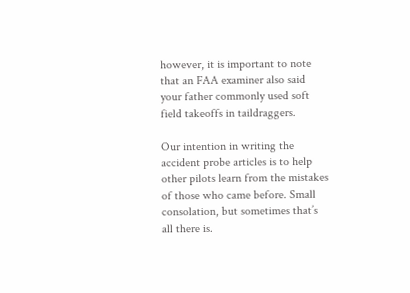however, it is important to note that an FAA examiner also said your father commonly used soft field takeoffs in taildraggers.

Our intention in writing the accident probe articles is to help other pilots learn from the mistakes of those who came before. Small consolation, but sometimes that’s all there is.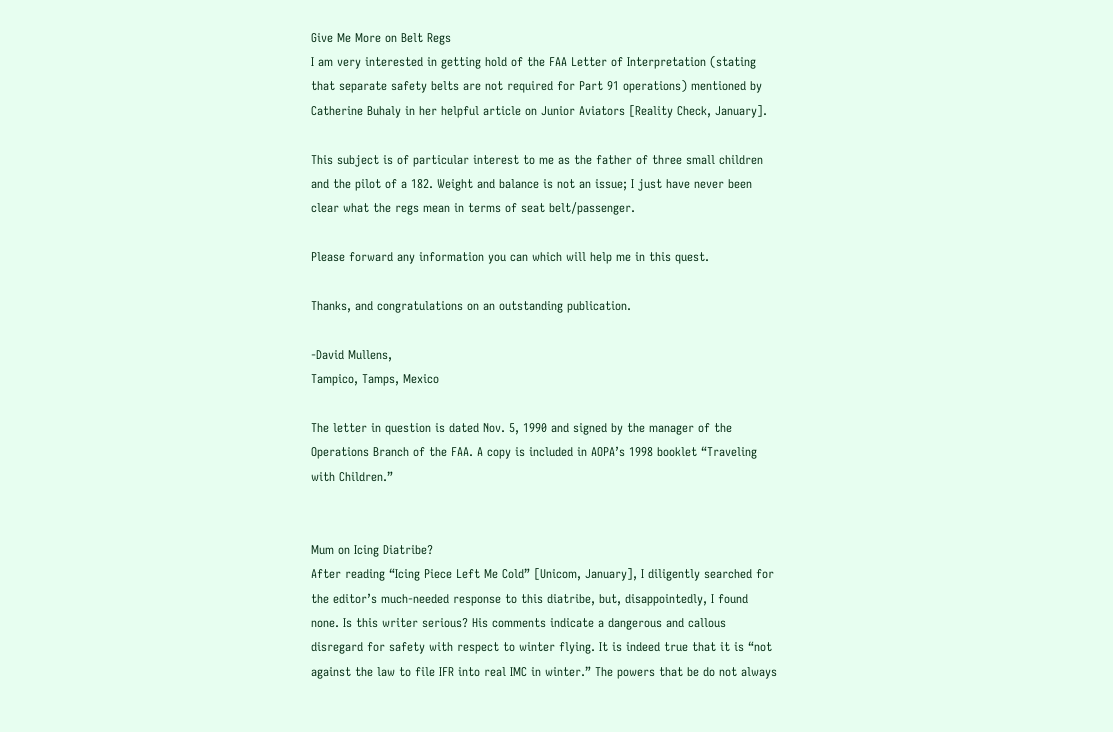Give Me More on Belt Regs
I am very interested in getting hold of the FAA Letter of Interpretation (stating that separate safety belts are not required for Part 91 operations) mentioned by Catherine Buhaly in her helpful article on Junior Aviators [Reality Check, January].

This subject is of particular interest to me as the father of three small children and the pilot of a 182. Weight and balance is not an issue; I just have never been clear what the regs mean in terms of seat belt/passenger.

Please forward any information you can which will help me in this quest.

Thanks, and congratulations on an outstanding publication.

-David Mullens,
Tampico, Tamps, Mexico

The letter in question is dated Nov. 5, 1990 and signed by the manager of the Operations Branch of the FAA. A copy is included in AOPA’s 1998 booklet “Traveling with Children.”


Mum on Icing Diatribe?
After reading “Icing Piece Left Me Cold” [Unicom, January], I diligently searched for the editor’s much-needed response to this diatribe, but, disappointedly, I found none. Is this writer serious? His comments indicate a dangerous and callous disregard for safety with respect to winter flying. It is indeed true that it is “not against the law to file IFR into real IMC in winter.” The powers that be do not always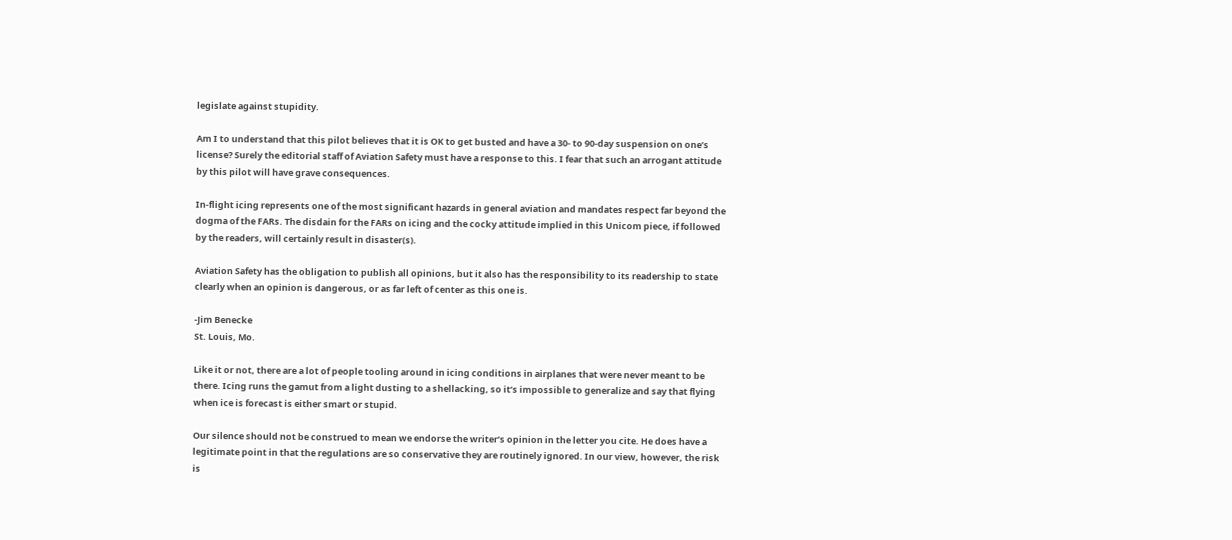legislate against stupidity.

Am I to understand that this pilot believes that it is OK to get busted and have a 30- to 90-day suspension on one’s license? Surely the editorial staff of Aviation Safety must have a response to this. I fear that such an arrogant attitude by this pilot will have grave consequences.

In-flight icing represents one of the most significant hazards in general aviation and mandates respect far beyond the dogma of the FARs. The disdain for the FARs on icing and the cocky attitude implied in this Unicom piece, if followed by the readers, will certainly result in disaster(s).

Aviation Safety has the obligation to publish all opinions, but it also has the responsibility to its readership to state clearly when an opinion is dangerous, or as far left of center as this one is.

-Jim Benecke
St. Louis, Mo.

Like it or not, there are a lot of people tooling around in icing conditions in airplanes that were never meant to be there. Icing runs the gamut from a light dusting to a shellacking, so it’s impossible to generalize and say that flying when ice is forecast is either smart or stupid.

Our silence should not be construed to mean we endorse the writer’s opinion in the letter you cite. He does have a legitimate point in that the regulations are so conservative they are routinely ignored. In our view, however, the risk is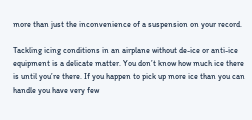more than just the inconvenience of a suspension on your record.

Tackling icing conditions in an airplane without de-ice or anti-ice equipment is a delicate matter. You don’t know how much ice there is until you’re there. If you happen to pick up more ice than you can handle you have very few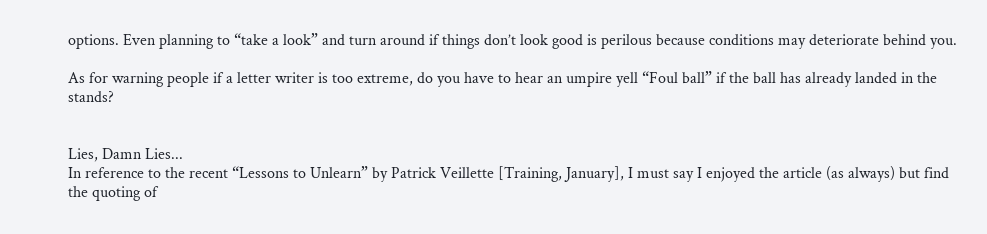options. Even planning to “take a look” and turn around if things don’t look good is perilous because conditions may deteriorate behind you.

As for warning people if a letter writer is too extreme, do you have to hear an umpire yell “Foul ball” if the ball has already landed in the stands?


Lies, Damn Lies...
In reference to the recent “Lessons to Unlearn” by Patrick Veillette [Training, January], I must say I enjoyed the article (as always) but find the quoting of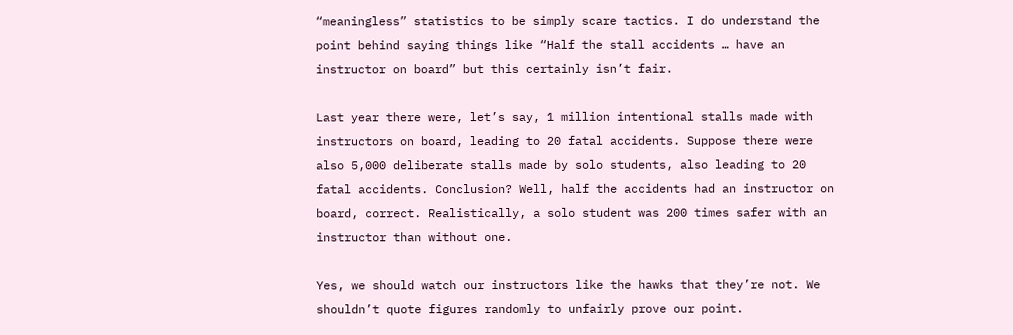“meaningless” statistics to be simply scare tactics. I do understand the point behind saying things like “Half the stall accidents … have an instructor on board” but this certainly isn’t fair.

Last year there were, let’s say, 1 million intentional stalls made with instructors on board, leading to 20 fatal accidents. Suppose there were also 5,000 deliberate stalls made by solo students, also leading to 20 fatal accidents. Conclusion? Well, half the accidents had an instructor on board, correct. Realistically, a solo student was 200 times safer with an instructor than without one.

Yes, we should watch our instructors like the hawks that they’re not. We shouldn’t quote figures randomly to unfairly prove our point.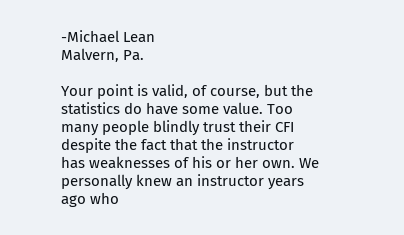-Michael Lean
Malvern, Pa.

Your point is valid, of course, but the statistics do have some value. Too many people blindly trust their CFI despite the fact that the instructor has weaknesses of his or her own. We personally knew an instructor years ago who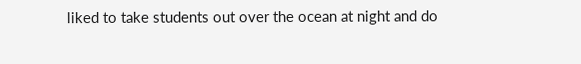liked to take students out over the ocean at night and do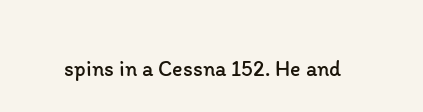spins in a Cessna 152. He and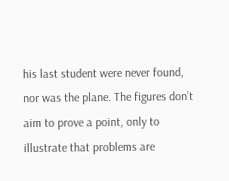his last student were never found, nor was the plane. The figures don’t aim to prove a point, only to illustrate that problems are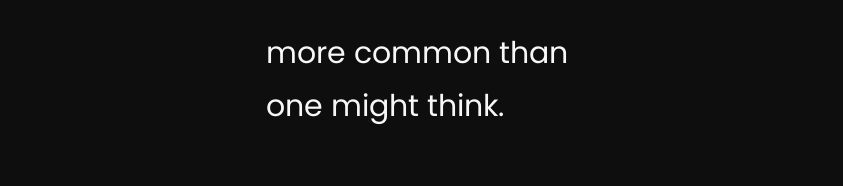more common than one might think.